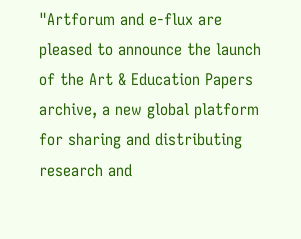"Artforum and e-flux are pleased to announce the launch of the Art & Education Papers archive, a new global platform for sharing and distributing research and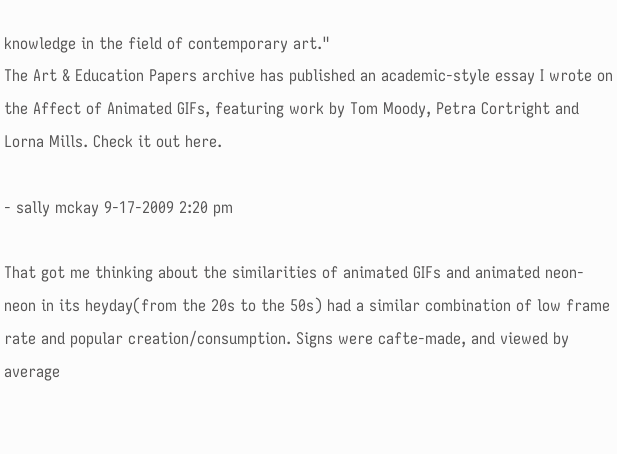knowledge in the field of contemporary art."
The Art & Education Papers archive has published an academic-style essay I wrote on the Affect of Animated GIFs, featuring work by Tom Moody, Petra Cortright and Lorna Mills. Check it out here.

- sally mckay 9-17-2009 2:20 pm

That got me thinking about the similarities of animated GIFs and animated neon- neon in its heyday(from the 20s to the 50s) had a similar combination of low frame rate and popular creation/consumption. Signs were cafte-made, and viewed by average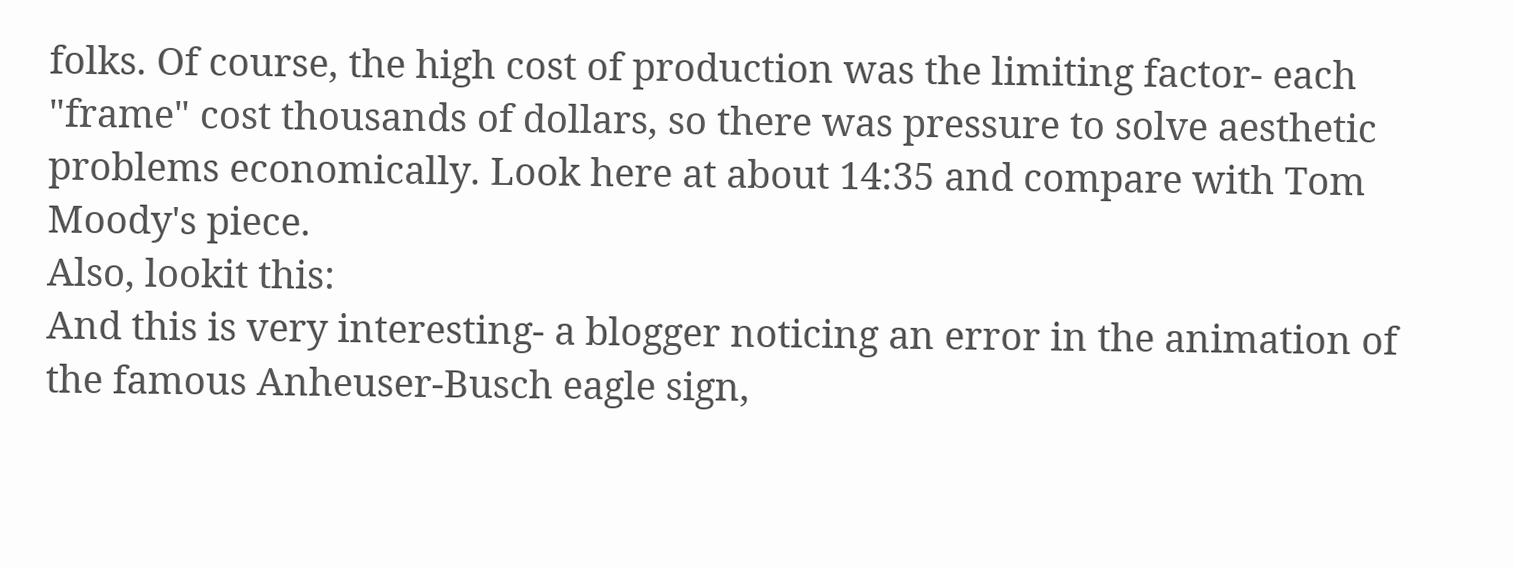folks. Of course, the high cost of production was the limiting factor- each "frame" cost thousands of dollars, so there was pressure to solve aesthetic problems economically. Look here at about 14:35 and compare with Tom Moody's piece.
Also, lookit this:
And this is very interesting- a blogger noticing an error in the animation of the famous Anheuser-Busch eagle sign,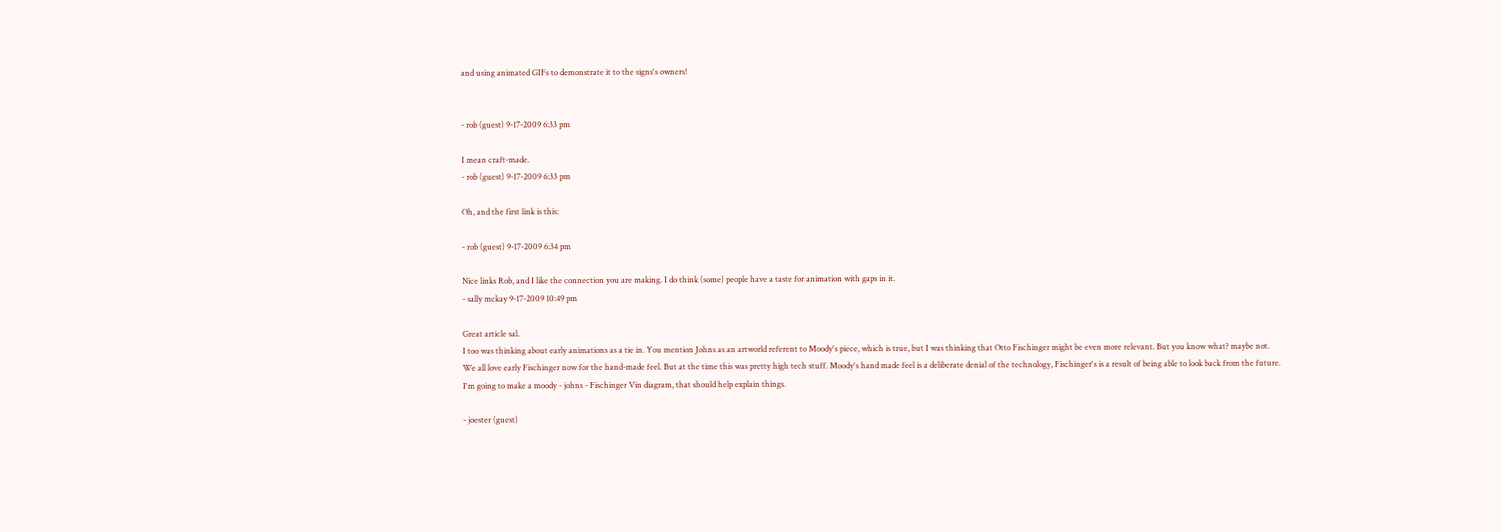and using animated GIFs to demonstrate it to the signs's owners!


- rob (guest) 9-17-2009 6:33 pm

I mean craft-made.
- rob (guest) 9-17-2009 6:33 pm

Oh, and the first link is this:

- rob (guest) 9-17-2009 6:34 pm

Nice links Rob, and I like the connection you are making. I do think (some) people have a taste for animation with gaps in it.
- sally mckay 9-17-2009 10:49 pm

Great article sal.
I too was thinking about early animations as a tie in. You mention Johns as an artworld referent to Moody's piece, which is true, but I was thinking that Otto Fischinger might be even more relevant. But you know what? maybe not.
We all love early Fischinger now for the hand-made feel. But at the time this was pretty high tech stuff. Moody's hand made feel is a deliberate denial of the technology, Fischinger's is a result of being able to look back from the future.
I'm going to make a moody - johns - Fischinger Vin diagram, that should help explain things.

- joester (guest)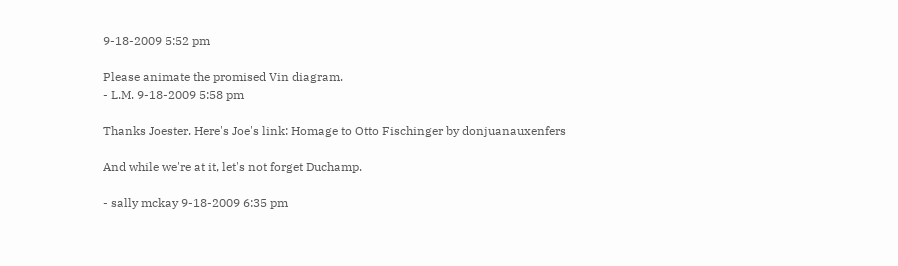9-18-2009 5:52 pm

Please animate the promised Vin diagram.
- L.M. 9-18-2009 5:58 pm

Thanks Joester. Here's Joe's link: Homage to Otto Fischinger by donjuanauxenfers

And while we're at it, let's not forget Duchamp.

- sally mckay 9-18-2009 6:35 pm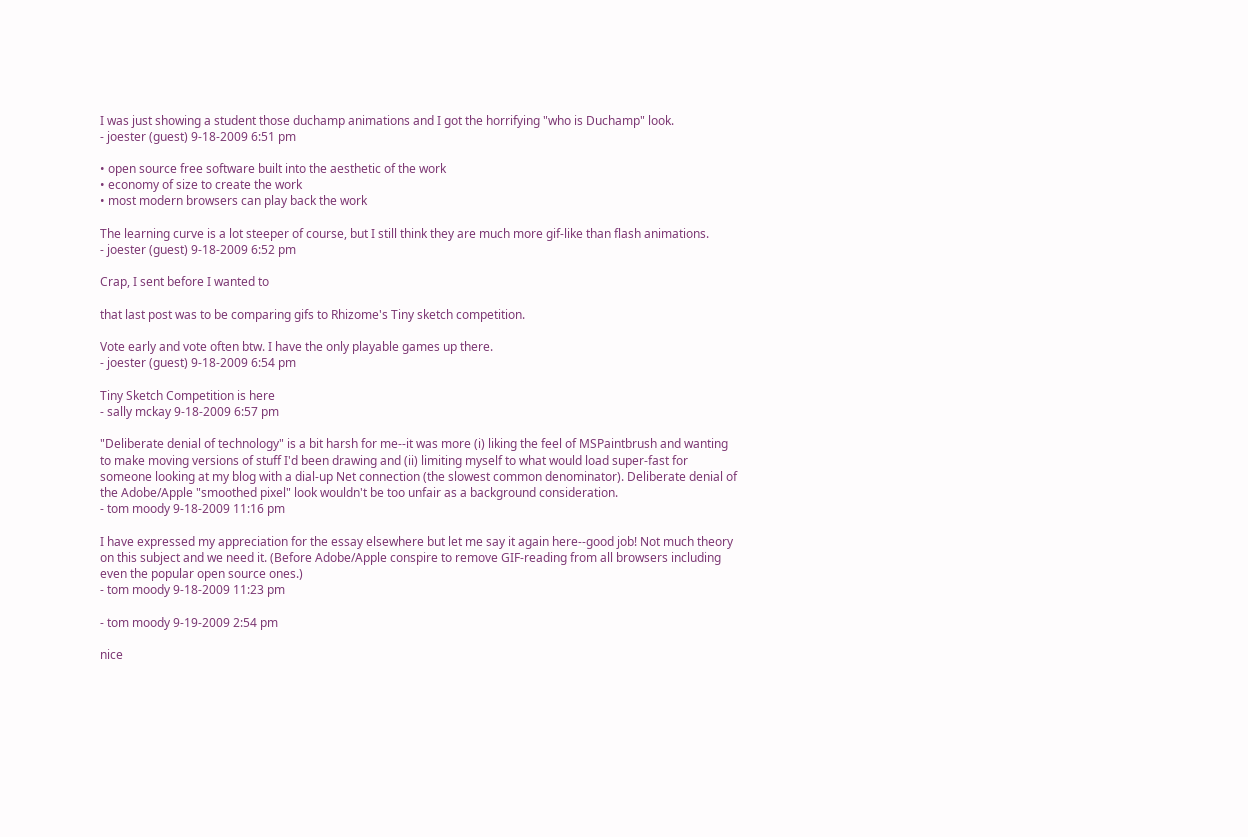I was just showing a student those duchamp animations and I got the horrifying "who is Duchamp" look.
- joester (guest) 9-18-2009 6:51 pm

• open source free software built into the aesthetic of the work
• economy of size to create the work
• most modern browsers can play back the work

The learning curve is a lot steeper of course, but I still think they are much more gif-like than flash animations.
- joester (guest) 9-18-2009 6:52 pm

Crap, I sent before I wanted to

that last post was to be comparing gifs to Rhizome's Tiny sketch competition.

Vote early and vote often btw. I have the only playable games up there.
- joester (guest) 9-18-2009 6:54 pm

Tiny Sketch Competition is here
- sally mckay 9-18-2009 6:57 pm

"Deliberate denial of technology" is a bit harsh for me--it was more (i) liking the feel of MSPaintbrush and wanting to make moving versions of stuff I'd been drawing and (ii) limiting myself to what would load super-fast for someone looking at my blog with a dial-up Net connection (the slowest common denominator). Deliberate denial of the Adobe/Apple "smoothed pixel" look wouldn't be too unfair as a background consideration.
- tom moody 9-18-2009 11:16 pm

I have expressed my appreciation for the essay elsewhere but let me say it again here--good job! Not much theory on this subject and we need it. (Before Adobe/Apple conspire to remove GIF-reading from all browsers including even the popular open source ones.)
- tom moody 9-18-2009 11:23 pm

- tom moody 9-19-2009 2:54 pm

nice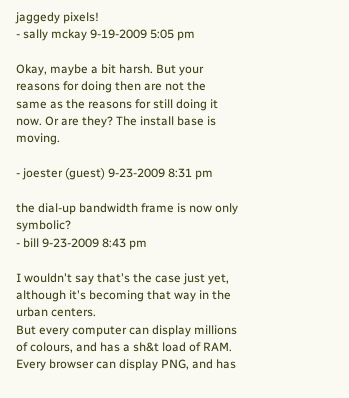jaggedy pixels!
- sally mckay 9-19-2009 5:05 pm

Okay, maybe a bit harsh. But your reasons for doing then are not the same as the reasons for still doing it now. Or are they? The install base is moving.

- joester (guest) 9-23-2009 8:31 pm

the dial-up bandwidth frame is now only symbolic?
- bill 9-23-2009 8:43 pm

I wouldn't say that's the case just yet, although it's becoming that way in the urban centers.
But every computer can display millions of colours, and has a sh&t load of RAM. Every browser can display PNG, and has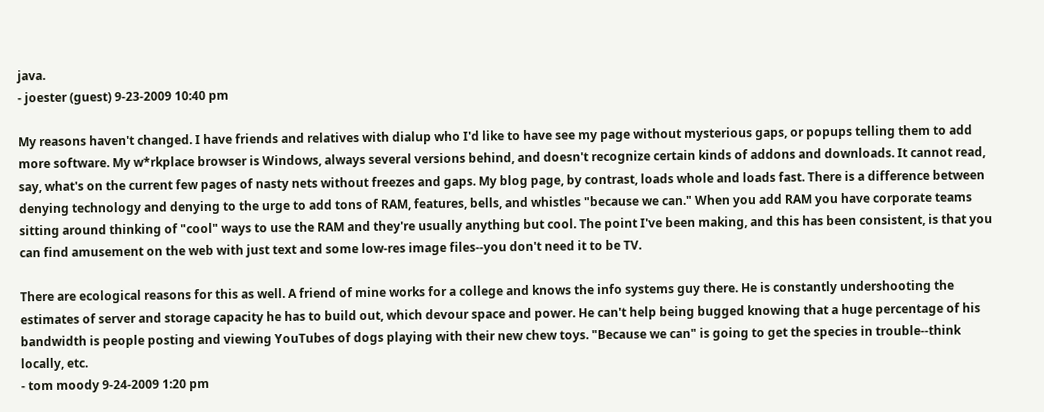java.
- joester (guest) 9-23-2009 10:40 pm

My reasons haven't changed. I have friends and relatives with dialup who I'd like to have see my page without mysterious gaps, or popups telling them to add more software. My w*rkplace browser is Windows, always several versions behind, and doesn't recognize certain kinds of addons and downloads. It cannot read, say, what's on the current few pages of nasty nets without freezes and gaps. My blog page, by contrast, loads whole and loads fast. There is a difference between denying technology and denying to the urge to add tons of RAM, features, bells, and whistles "because we can." When you add RAM you have corporate teams sitting around thinking of "cool" ways to use the RAM and they're usually anything but cool. The point I've been making, and this has been consistent, is that you can find amusement on the web with just text and some low-res image files--you don't need it to be TV.

There are ecological reasons for this as well. A friend of mine works for a college and knows the info systems guy there. He is constantly undershooting the estimates of server and storage capacity he has to build out, which devour space and power. He can't help being bugged knowing that a huge percentage of his bandwidth is people posting and viewing YouTubes of dogs playing with their new chew toys. "Because we can" is going to get the species in trouble--think locally, etc.
- tom moody 9-24-2009 1:20 pm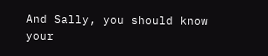And Sally, you should know your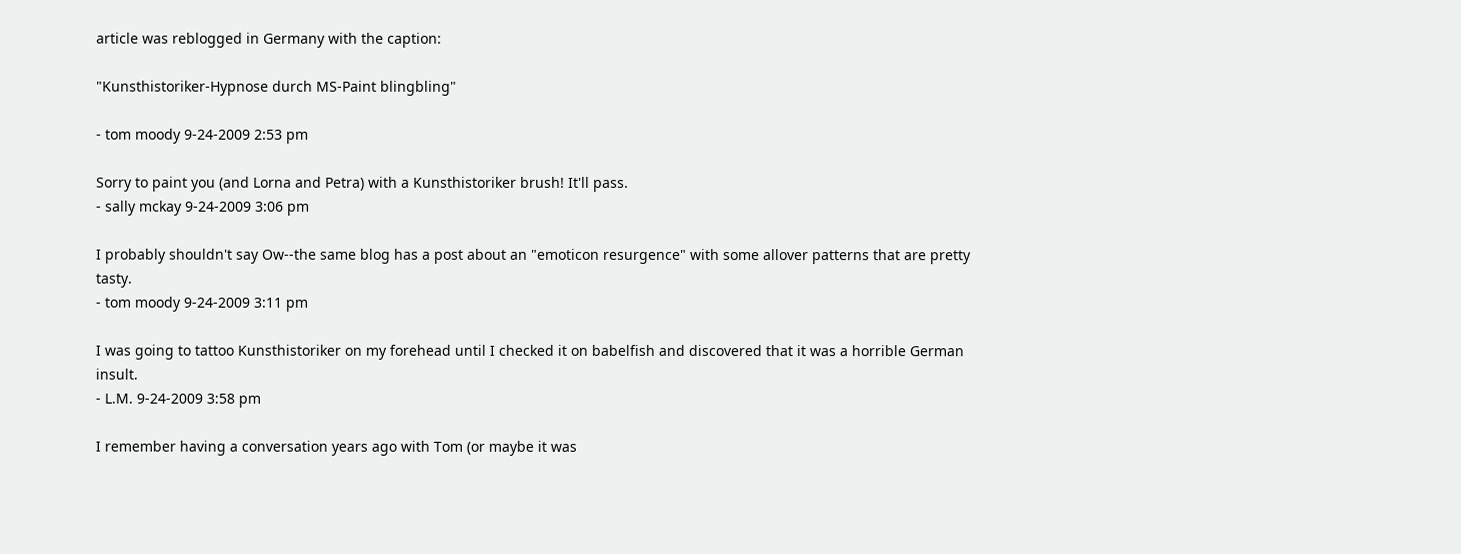article was reblogged in Germany with the caption:

"Kunsthistoriker-Hypnose durch MS-Paint blingbling"

- tom moody 9-24-2009 2:53 pm

Sorry to paint you (and Lorna and Petra) with a Kunsthistoriker brush! It'll pass.
- sally mckay 9-24-2009 3:06 pm

I probably shouldn't say Ow--the same blog has a post about an "emoticon resurgence" with some allover patterns that are pretty tasty.
- tom moody 9-24-2009 3:11 pm

I was going to tattoo Kunsthistoriker on my forehead until I checked it on babelfish and discovered that it was a horrible German insult.
- L.M. 9-24-2009 3:58 pm

I remember having a conversation years ago with Tom (or maybe it was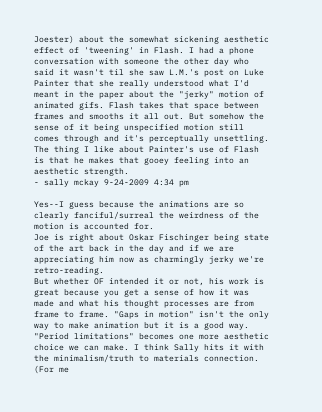Joester) about the somewhat sickening aesthetic effect of 'tweening' in Flash. I had a phone conversation with someone the other day who said it wasn't til she saw L.M.'s post on Luke Painter that she really understood what I'd meant in the paper about the "jerky" motion of animated gifs. Flash takes that space between frames and smooths it all out. But somehow the sense of it being unspecified motion still comes through and it's perceptually unsettling. The thing I like about Painter's use of Flash is that he makes that gooey feeling into an aesthetic strength.
- sally mckay 9-24-2009 4:34 pm

Yes--I guess because the animations are so clearly fanciful/surreal the weirdness of the motion is accounted for.
Joe is right about Oskar Fischinger being state of the art back in the day and if we are appreciating him now as charmingly jerky we're retro-reading.
But whether OF intended it or not, his work is great because you get a sense of how it was made and what his thought processes are from frame to frame. "Gaps in motion" isn't the only way to make animation but it is a good way. "Period limitations" becomes one more aesthetic choice we can make. I think Sally hits it with the minimalism/truth to materials connection. (For me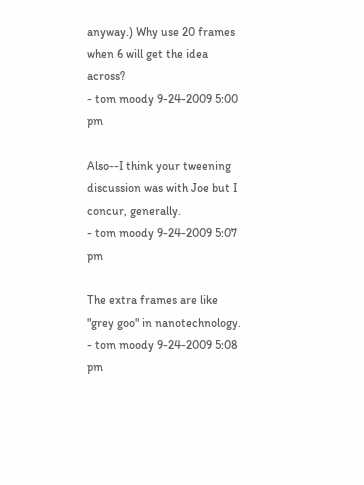anyway.) Why use 20 frames when 6 will get the idea across?
- tom moody 9-24-2009 5:00 pm

Also--I think your tweening discussion was with Joe but I concur, generally.
- tom moody 9-24-2009 5:07 pm

The extra frames are like "grey goo" in nanotechnology.
- tom moody 9-24-2009 5:08 pm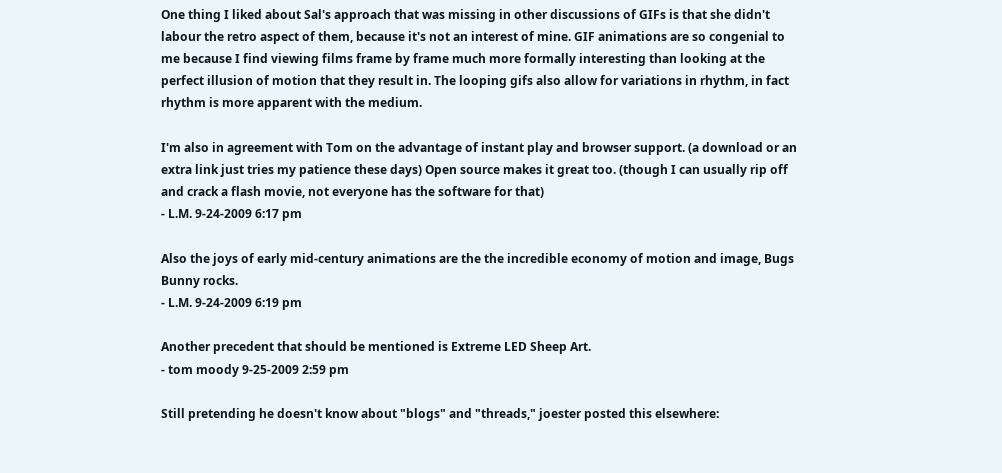One thing I liked about Sal's approach that was missing in other discussions of GIFs is that she didn't labour the retro aspect of them, because it's not an interest of mine. GIF animations are so congenial to me because I find viewing films frame by frame much more formally interesting than looking at the perfect illusion of motion that they result in. The looping gifs also allow for variations in rhythm, in fact rhythm is more apparent with the medium.

I'm also in agreement with Tom on the advantage of instant play and browser support. (a download or an extra link just tries my patience these days) Open source makes it great too. (though I can usually rip off and crack a flash movie, not everyone has the software for that)
- L.M. 9-24-2009 6:17 pm

Also the joys of early mid-century animations are the the incredible economy of motion and image, Bugs Bunny rocks.
- L.M. 9-24-2009 6:19 pm

Another precedent that should be mentioned is Extreme LED Sheep Art.
- tom moody 9-25-2009 2:59 pm

Still pretending he doesn't know about "blogs" and "threads," joester posted this elsewhere: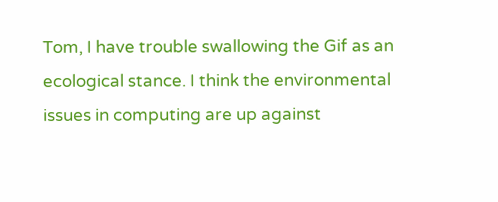Tom, I have trouble swallowing the Gif as an ecological stance. I think the environmental issues in computing are up against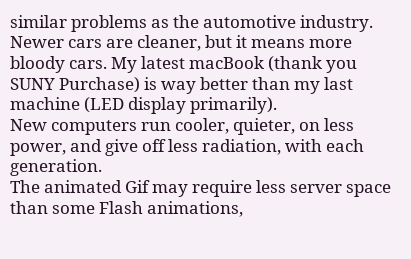similar problems as the automotive industry. Newer cars are cleaner, but it means more bloody cars. My latest macBook (thank you SUNY Purchase) is way better than my last machine (LED display primarily).
New computers run cooler, quieter, on less power, and give off less radiation, with each generation.
The animated Gif may require less server space than some Flash animations,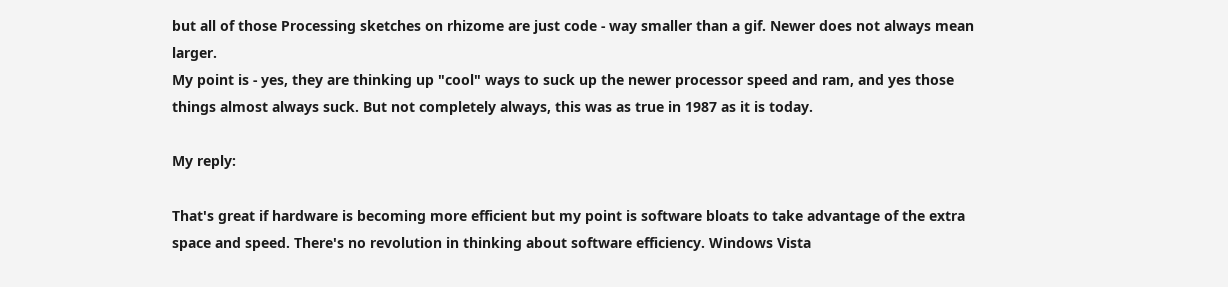but all of those Processing sketches on rhizome are just code - way smaller than a gif. Newer does not always mean larger.
My point is - yes, they are thinking up "cool" ways to suck up the newer processor speed and ram, and yes those things almost always suck. But not completely always, this was as true in 1987 as it is today.

My reply:

That's great if hardware is becoming more efficient but my point is software bloats to take advantage of the extra space and speed. There's no revolution in thinking about software efficiency. Windows Vista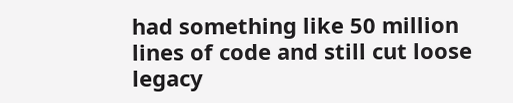had something like 50 million lines of code and still cut loose legacy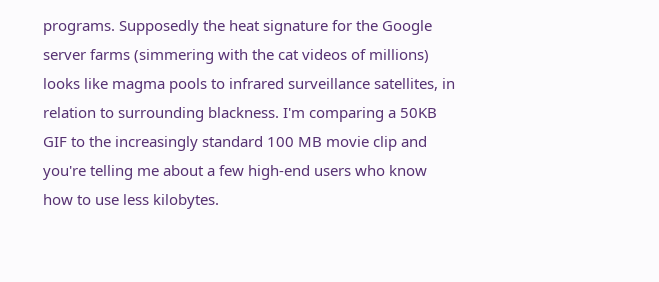programs. Supposedly the heat signature for the Google server farms (simmering with the cat videos of millions) looks like magma pools to infrared surveillance satellites, in relation to surrounding blackness. I'm comparing a 50KB GIF to the increasingly standard 100 MB movie clip and you're telling me about a few high-end users who know how to use less kilobytes.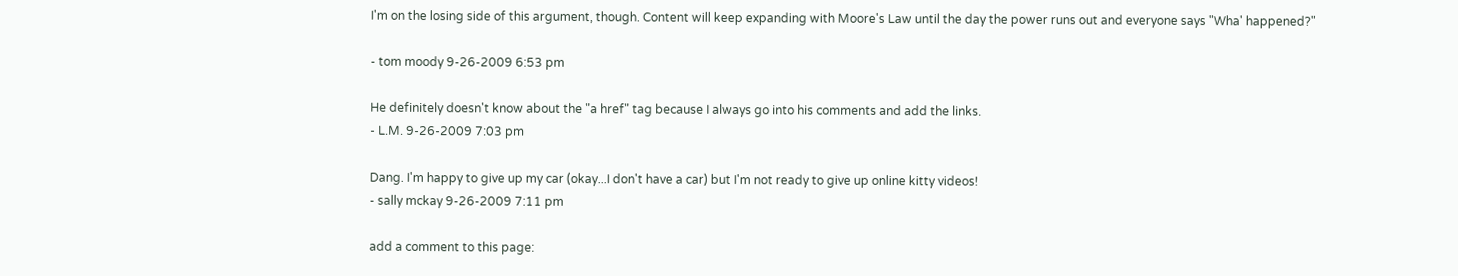I'm on the losing side of this argument, though. Content will keep expanding with Moore's Law until the day the power runs out and everyone says "Wha' happened?"

- tom moody 9-26-2009 6:53 pm

He definitely doesn't know about the "a href" tag because I always go into his comments and add the links.
- L.M. 9-26-2009 7:03 pm

Dang. I'm happy to give up my car (okay...I don't have a car) but I'm not ready to give up online kitty videos!
- sally mckay 9-26-2009 7:11 pm

add a comment to this page: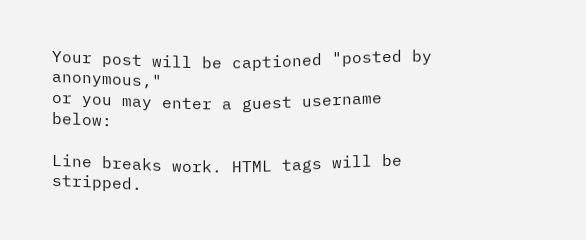Your post will be captioned "posted by anonymous,"
or you may enter a guest username below:

Line breaks work. HTML tags will be stripped.